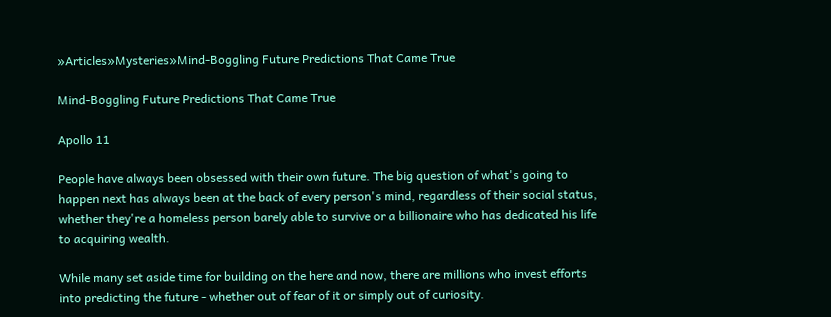»Articles»Mysteries»Mind-Boggling Future Predictions That Came True

Mind-Boggling Future Predictions That Came True

Apollo 11

People have always been obsessed with their own future. The big question of what's going to happen next has always been at the back of every person's mind, regardless of their social status, whether they're a homeless person barely able to survive or a billionaire who has dedicated his life to acquiring wealth.

While many set aside time for building on the here and now, there are millions who invest efforts into predicting the future - whether out of fear of it or simply out of curiosity.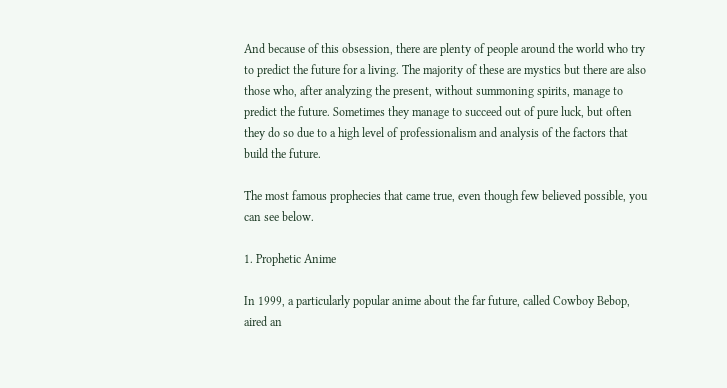And because of this obsession, there are plenty of people around the world who try to predict the future for a living. The majority of these are mystics but there are also those who, after analyzing the present, without summoning spirits, manage to predict the future. Sometimes they manage to succeed out of pure luck, but often they do so due to a high level of professionalism and analysis of the factors that build the future.

The most famous prophecies that came true, even though few believed possible, you can see below.

1. Prophetic Anime

In 1999, a particularly popular anime about the far future, called Cowboy Bebop, aired an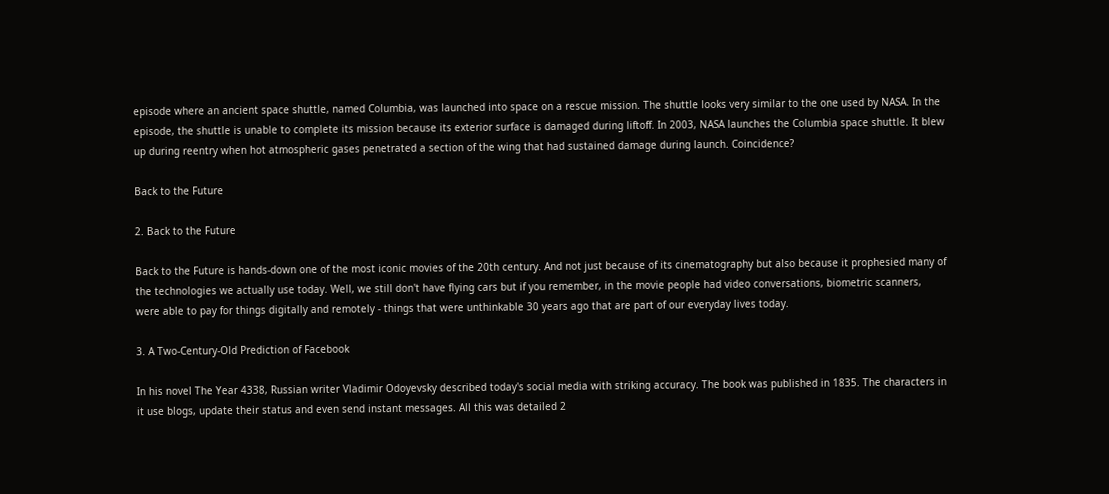episode where an ancient space shuttle, named Columbia, was launched into space on a rescue mission. The shuttle looks very similar to the one used by NASA. In the episode, the shuttle is unable to complete its mission because its exterior surface is damaged during liftoff. In 2003, NASA launches the Columbia space shuttle. It blew up during reentry when hot atmospheric gases penetrated a section of the wing that had sustained damage during launch. Coincidence?

Back to the Future

2. Back to the Future

Back to the Future is hands-down one of the most iconic movies of the 20th century. And not just because of its cinematography but also because it prophesied many of the technologies we actually use today. Well, we still don't have flying cars but if you remember, in the movie people had video conversations, biometric scanners, were able to pay for things digitally and remotely - things that were unthinkable 30 years ago that are part of our everyday lives today.

3. A Two-Century-Old Prediction of Facebook

In his novel The Year 4338, Russian writer Vladimir Odoyevsky described today's social media with striking accuracy. The book was published in 1835. The characters in it use blogs, update their status and even send instant messages. All this was detailed 2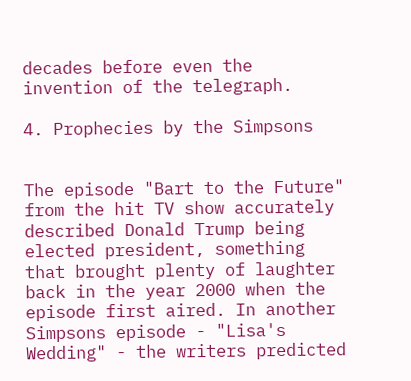decades before even the invention of the telegraph.

4. Prophecies by the Simpsons


The episode "Bart to the Future" from the hit TV show accurately described Donald Trump being elected president, something that brought plenty of laughter back in the year 2000 when the episode first aired. In another Simpsons episode - "Lisa's Wedding" - the writers predicted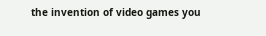the invention of video games you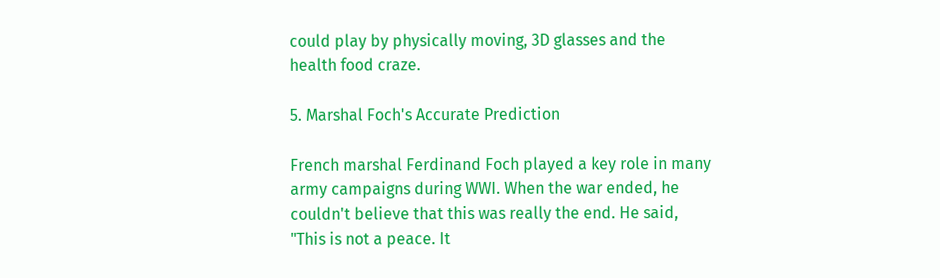could play by physically moving, 3D glasses and the health food craze.

5. Marshal Foch's Accurate Prediction

French marshal Ferdinand Foch played a key role in many army campaigns during WWI. When the war ended, he couldn't believe that this was really the end. He said, "This is not a peace. It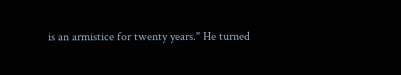is an armistice for twenty years." He turned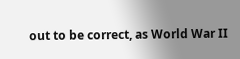out to be correct, as World War II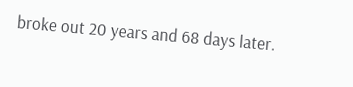broke out 20 years and 68 days later.